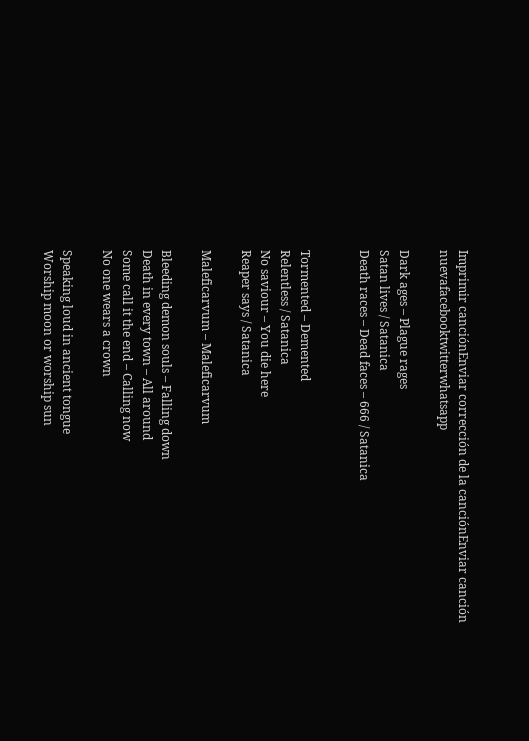Imprimir canciónEnviar corrección de la canciónEnviar canción nuevafacebooktwitterwhatsapp

Dark ages – Plague rages
Satan lives / Satanica
Death races – Dead faces – 666 / Satanica


Tormented – Demented
Relentless / Satanica
No saviour – You die here
Reaper says / Satanica

Maleficarvum – Maleficarvum

Bleeding demon souls – Falling down
Death in every town – All around
Some call it the end – Calling now
No one wears a crown

Speaking loud in ancient tongue
Worship moon or worship sun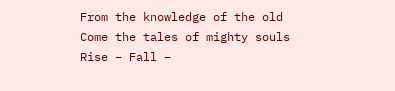From the knowledge of the old
Come the tales of mighty souls
Rise – Fall –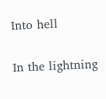Into hell

In the lightning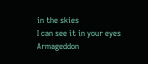in the skies
I can see it in your eyes
Armageddon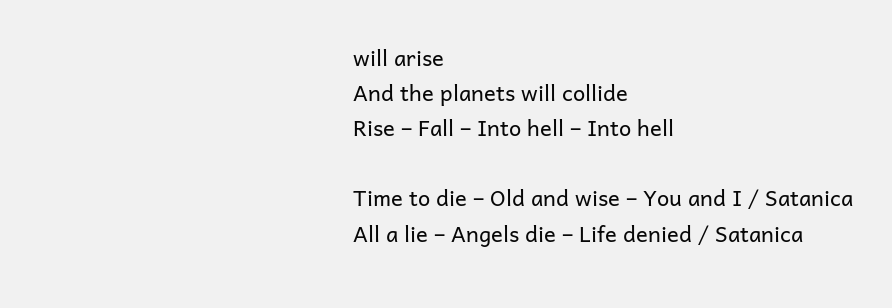will arise
And the planets will collide
Rise – Fall – Into hell – Into hell

Time to die – Old and wise – You and I / Satanica
All a lie – Angels die – Life denied / Satanica